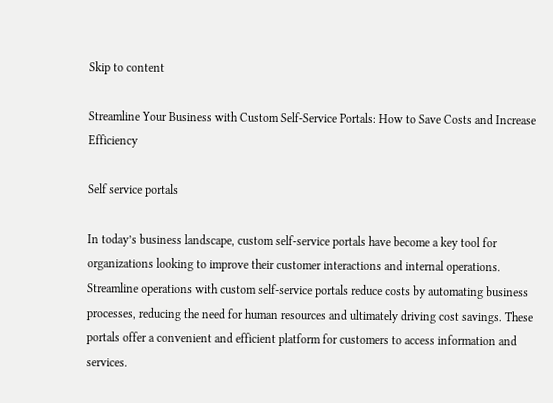Skip to content

Streamline Your Business with Custom Self-Service Portals: How to Save Costs and Increase Efficiency

Self service portals

In today’s business landscape, custom self-service portals have become a key tool for organizations looking to improve their customer interactions and internal operations. Streamline operations with custom self-service portals reduce costs by automating business processes, reducing the need for human resources and ultimately driving cost savings. These portals offer a convenient and efficient platform for customers to access information and services.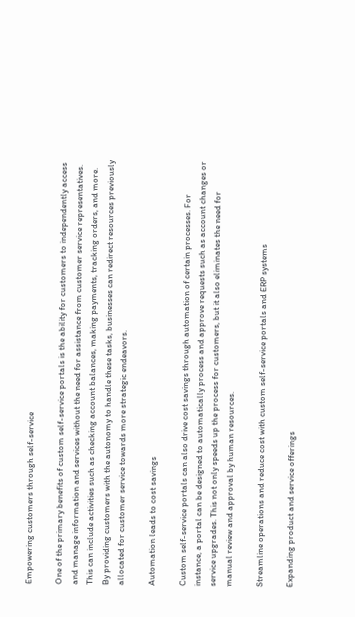Empowering customers through self-service

One of the primary benefits of custom self-service portals is the ability for customers to independently access and manage information and services without the need for assistance from customer service representatives. This can include activities such as checking account balances, making payments, tracking orders, and more. By providing customers with the autonomy to handle these tasks, businesses can redirect resources previously allocated for customer service towards more strategic endeavors.

Automation leads to cost savings

Custom self-service portals can also drive cost savings through automation of certain processes. For instance, a portal can be designed to automatically process and approve requests such as account changes or service upgrades. This not only speeds up the process for customers, but it also eliminates the need for manual review and approval by human resources.

Streamline operations and reduce cost with custom self-service portals and ERP systems

Expanding product and service offerings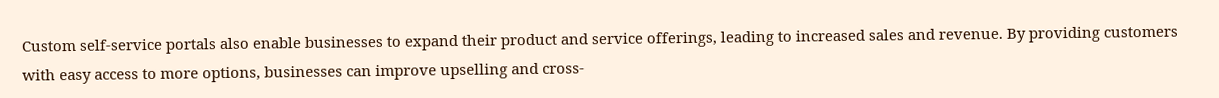Custom self-service portals also enable businesses to expand their product and service offerings, leading to increased sales and revenue. By providing customers with easy access to more options, businesses can improve upselling and cross-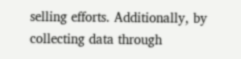selling efforts. Additionally, by collecting data through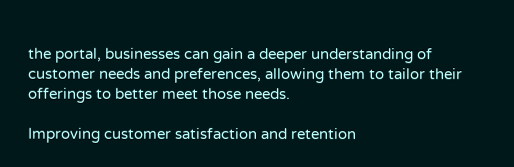the portal, businesses can gain a deeper understanding of customer needs and preferences, allowing them to tailor their offerings to better meet those needs.

Improving customer satisfaction and retention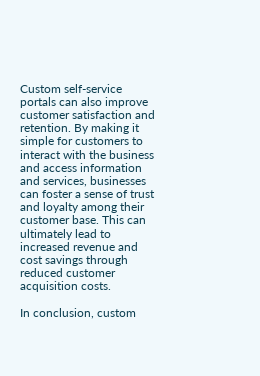Custom self-service portals can also improve customer satisfaction and retention. By making it simple for customers to interact with the business and access information and services, businesses can foster a sense of trust and loyalty among their customer base. This can ultimately lead to increased revenue and cost savings through reduced customer acquisition costs.

In conclusion, custom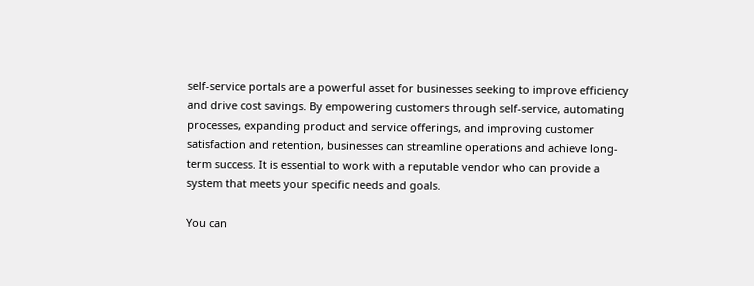self-service portals are a powerful asset for businesses seeking to improve efficiency and drive cost savings. By empowering customers through self-service, automating processes, expanding product and service offerings, and improving customer satisfaction and retention, businesses can streamline operations and achieve long-term success. It is essential to work with a reputable vendor who can provide a system that meets your specific needs and goals.

You can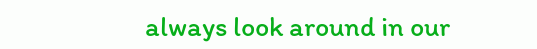always look around in our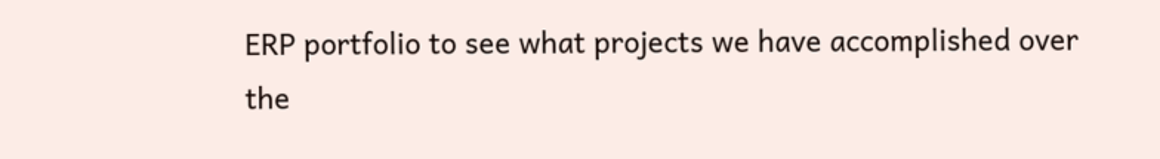ERP portfolio to see what projects we have accomplished over the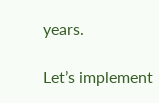years.

Let’s implement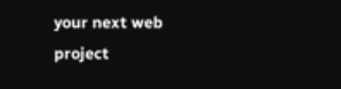your next web project